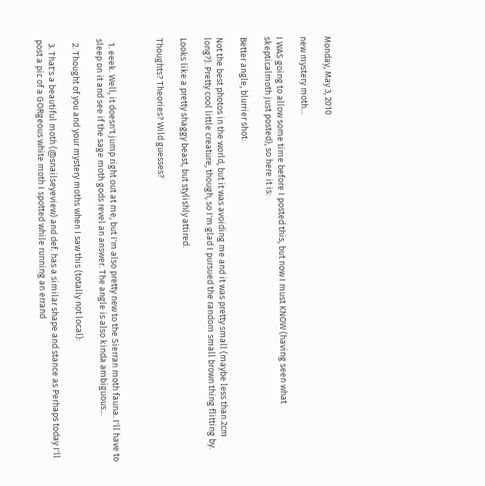Monday, May 3, 2010

new mystery moth...

I WAS going to allow some time before I posted this, but now I must KNOW (having seen what skepticalmoth just posted), so here it is:

Better angle, blurrier shot:

Not the best photos in the world, but it was avoiding me and it was pretty small (maybe less than 2cm long?). Pretty cool little creature, though, so I'm glad I pursued the random small brown thing flitting by.

Looks like a pretty shaggy beast, but stylishly attired.

Thoughts? Theories? Wild guesses?



  1. eeek. Well, it doesn't jump right out at me, but I'm also pretty new to the Sierran moth fauna. I'll have to sleep on it and see if the sage moth gods revel an answer. The angle is also kinda ambiguous...

  2. Thought of you and your mystery moths when I saw this (totally not local):

  3. That's a beautiful moth (@snailseyeview) and def. has a similar shape and stance as Perhaps today I'll post a pic of a GORgeous white moth I spotted while running an errand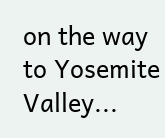on the way to Yosemite Valley...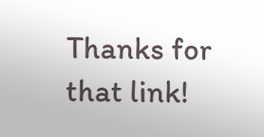Thanks for that link!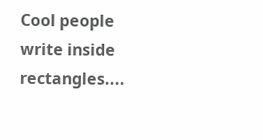Cool people write inside rectangles....